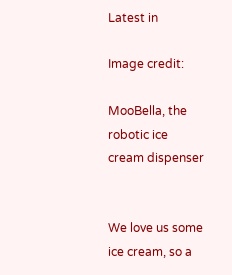Latest in

Image credit:

MooBella, the robotic ice cream dispenser


We love us some ice cream, so a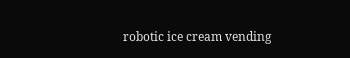robotic ice cream vending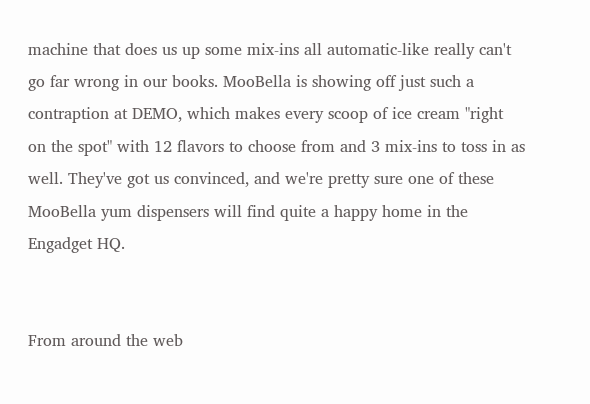machine that does us up some mix-ins all automatic-like really can't go far wrong in our books. MooBella is showing off just such a contraption at DEMO, which makes every scoop of ice cream "right on the spot" with 12 flavors to choose from and 3 mix-ins to toss in as well. They've got us convinced, and we're pretty sure one of these MooBella yum dispensers will find quite a happy home in the Engadget HQ.


From around the web